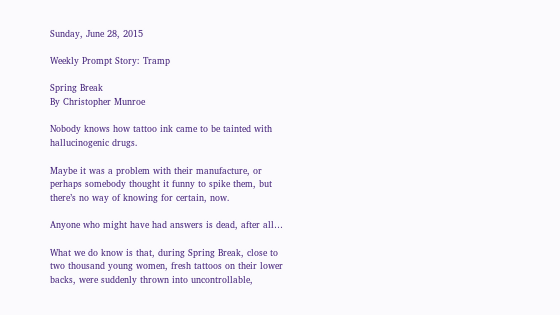Sunday, June 28, 2015

Weekly Prompt Story: Tramp

Spring Break
By Christopher Munroe

Nobody knows how tattoo ink came to be tainted with hallucinogenic drugs.

Maybe it was a problem with their manufacture, or perhaps somebody thought it funny to spike them, but there’s no way of knowing for certain, now.

Anyone who might have had answers is dead, after all…

What we do know is that, during Spring Break, close to two thousand young women, fresh tattoos on their lower backs, were suddenly thrown into uncontrollable,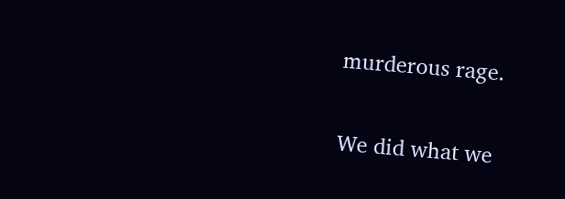murderous rage.

We did what we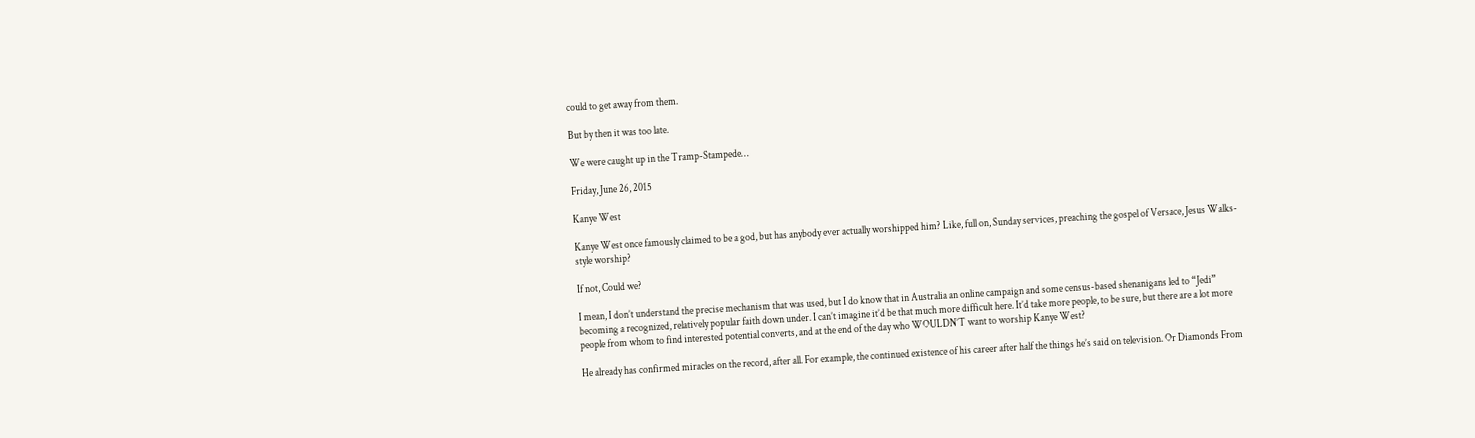could to get away from them.

But by then it was too late.

We were caught up in the Tramp-Stampede…

Friday, June 26, 2015

Kanye West

Kanye West once famously claimed to be a god, but has anybody ever actually worshipped him? Like, full on, Sunday services, preaching the gospel of Versace, Jesus Walks-style worship?

If not, Could we?

I mean, I don’t understand the precise mechanism that was used, but I do know that in Australia an online campaign and some census-based shenanigans led to “Jedi” becoming a recognized, relatively popular faith down under. I can’t imagine it’d be that much more difficult here. It’d take more people, to be sure, but there are a lot more people from whom to find interested potential converts, and at the end of the day who WOULDN’T want to worship Kanye West?

He already has confirmed miracles on the record, after all. For example, the continued existence of his career after half the things he’s said on television. Or Diamonds From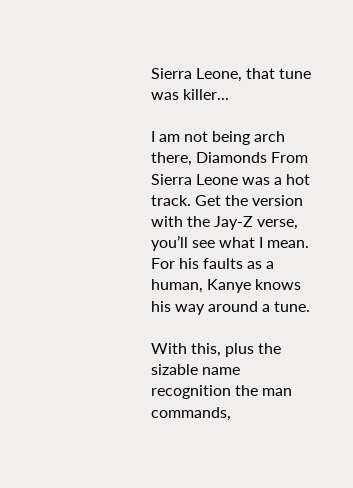Sierra Leone, that tune was killer...

I am not being arch there, Diamonds From Sierra Leone was a hot track. Get the version with the Jay-Z verse, you’ll see what I mean. For his faults as a human, Kanye knows his way around a tune.

With this, plus the sizable name recognition the man commands,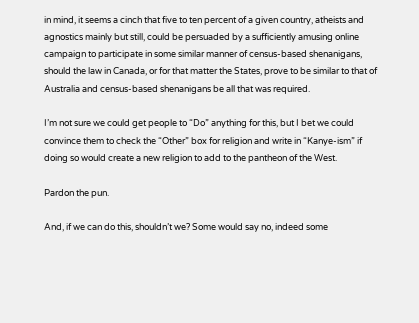in mind, it seems a cinch that five to ten percent of a given country, atheists and agnostics mainly but still, could be persuaded by a sufficiently amusing online campaign to participate in some similar manner of census-based shenanigans, should the law in Canada, or for that matter the States, prove to be similar to that of Australia and census-based shenanigans be all that was required.

I’m not sure we could get people to “Do” anything for this, but I bet we could convince them to check the “Other” box for religion and write in “Kanye-ism” if doing so would create a new religion to add to the pantheon of the West.

Pardon the pun.

And, if we can do this, shouldn’t we? Some would say no, indeed some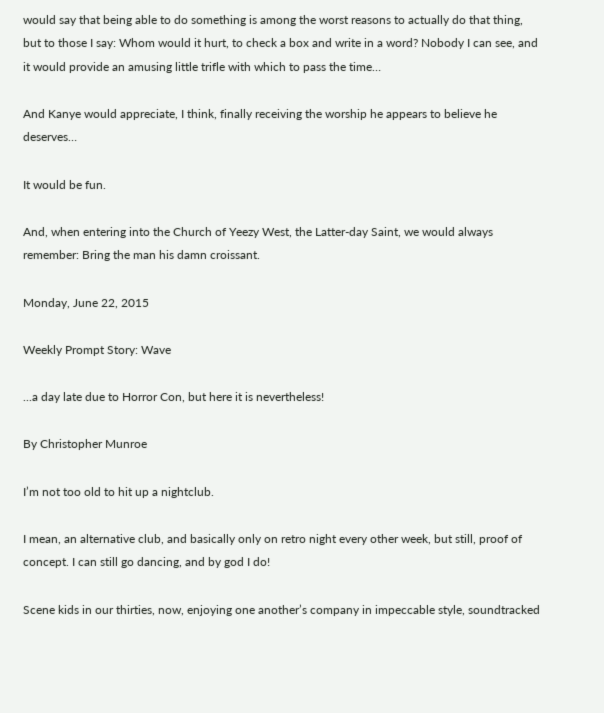would say that being able to do something is among the worst reasons to actually do that thing, but to those I say: Whom would it hurt, to check a box and write in a word? Nobody I can see, and it would provide an amusing little trifle with which to pass the time…

And Kanye would appreciate, I think, finally receiving the worship he appears to believe he deserves…

It would be fun.

And, when entering into the Church of Yeezy West, the Latter-day Saint, we would always remember: Bring the man his damn croissant.

Monday, June 22, 2015

Weekly Prompt Story: Wave

...a day late due to Horror Con, but here it is nevertheless!

By Christopher Munroe

I’m not too old to hit up a nightclub.

I mean, an alternative club, and basically only on retro night every other week, but still, proof of concept. I can still go dancing, and by god I do!

Scene kids in our thirties, now, enjoying one another’s company in impeccable style, soundtracked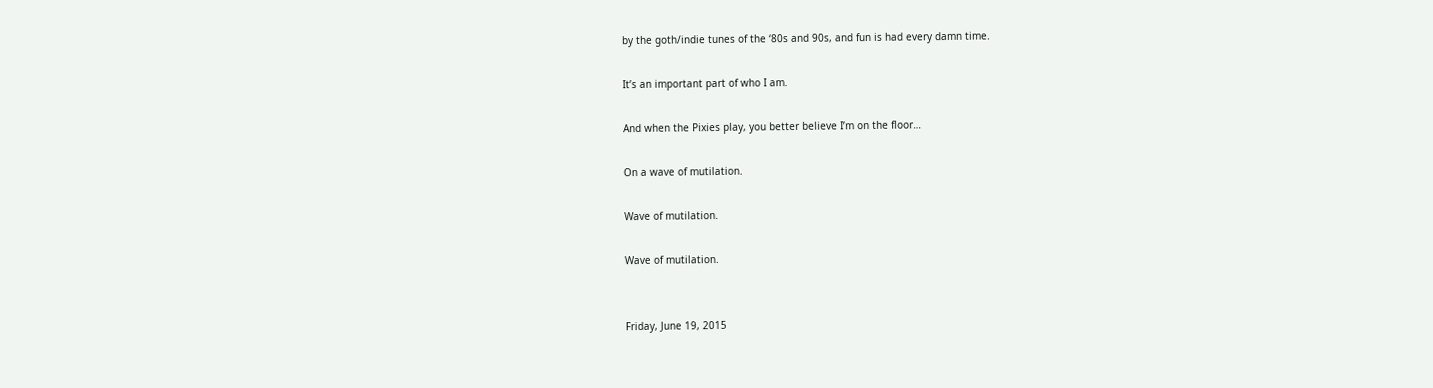by the goth/indie tunes of the ‘80s and 90s, and fun is had every damn time.

It’s an important part of who I am.

And when the Pixies play, you better believe I’m on the floor…

On a wave of mutilation.

Wave of mutilation.

Wave of mutilation.


Friday, June 19, 2015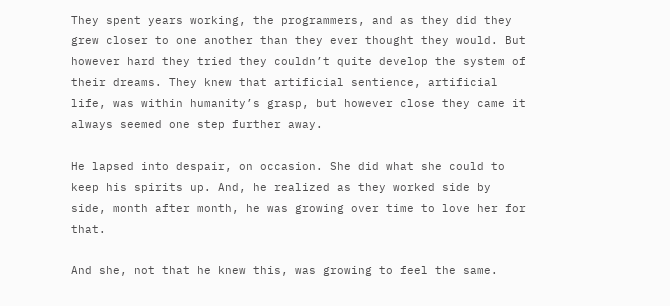They spent years working, the programmers, and as they did they grew closer to one another than they ever thought they would. But however hard they tried they couldn’t quite develop the system of their dreams. They knew that artificial sentience, artificial life, was within humanity’s grasp, but however close they came it always seemed one step further away.

He lapsed into despair, on occasion. She did what she could to keep his spirits up. And, he realized as they worked side by side, month after month, he was growing over time to love her for that.

And she, not that he knew this, was growing to feel the same.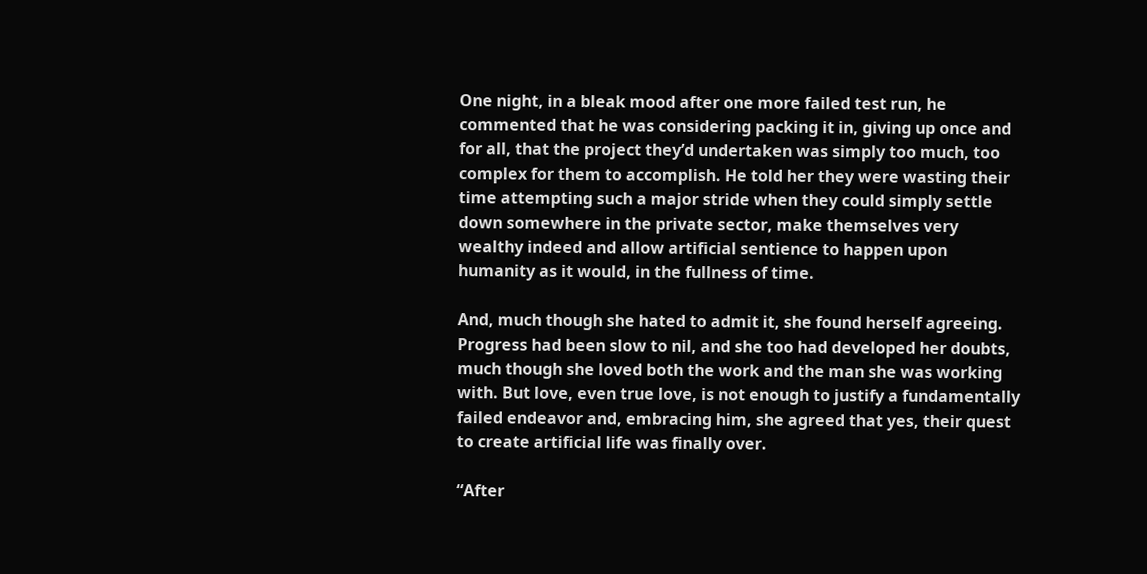One night, in a bleak mood after one more failed test run, he commented that he was considering packing it in, giving up once and for all, that the project they’d undertaken was simply too much, too complex for them to accomplish. He told her they were wasting their time attempting such a major stride when they could simply settle down somewhere in the private sector, make themselves very wealthy indeed and allow artificial sentience to happen upon humanity as it would, in the fullness of time.

And, much though she hated to admit it, she found herself agreeing. Progress had been slow to nil, and she too had developed her doubts, much though she loved both the work and the man she was working with. But love, even true love, is not enough to justify a fundamentally failed endeavor and, embracing him, she agreed that yes, their quest to create artificial life was finally over.

“After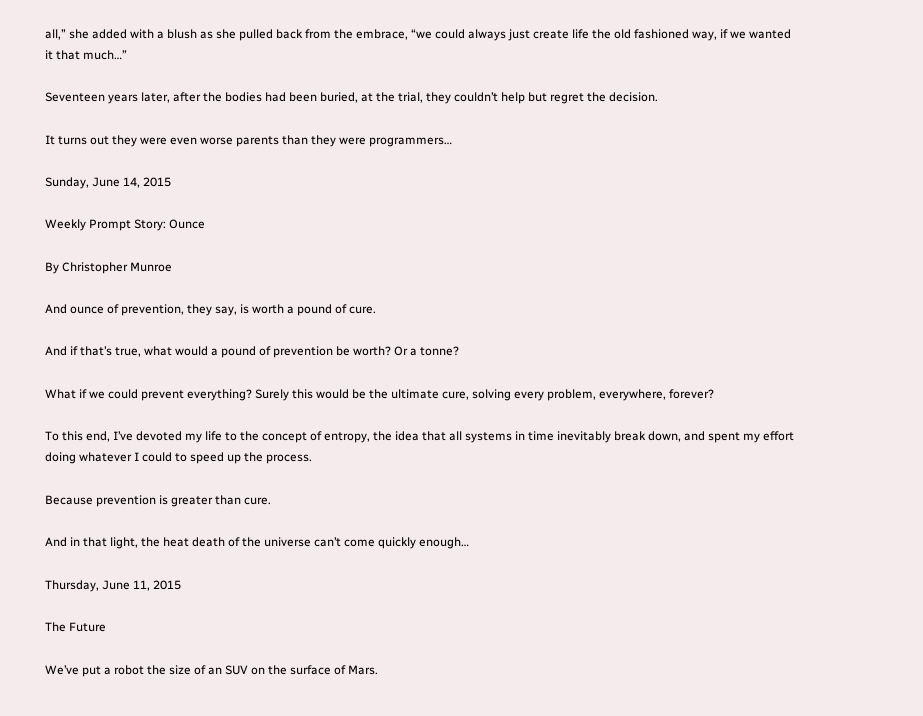all,” she added with a blush as she pulled back from the embrace, “we could always just create life the old fashioned way, if we wanted it that much…”

Seventeen years later, after the bodies had been buried, at the trial, they couldn’t help but regret the decision.

It turns out they were even worse parents than they were programmers…

Sunday, June 14, 2015

Weekly Prompt Story: Ounce

By Christopher Munroe

And ounce of prevention, they say, is worth a pound of cure.

And if that’s true, what would a pound of prevention be worth? Or a tonne?

What if we could prevent everything? Surely this would be the ultimate cure, solving every problem, everywhere, forever?

To this end, I’ve devoted my life to the concept of entropy, the idea that all systems in time inevitably break down, and spent my effort doing whatever I could to speed up the process.

Because prevention is greater than cure.

And in that light, the heat death of the universe can’t come quickly enough…

Thursday, June 11, 2015

The Future

We’ve put a robot the size of an SUV on the surface of Mars.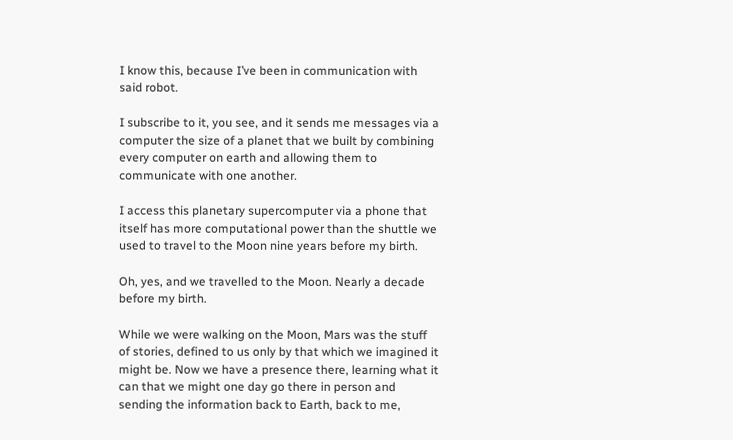I know this, because I’ve been in communication with said robot.

I subscribe to it, you see, and it sends me messages via a computer the size of a planet that we built by combining every computer on earth and allowing them to communicate with one another.

I access this planetary supercomputer via a phone that itself has more computational power than the shuttle we used to travel to the Moon nine years before my birth.

Oh, yes, and we travelled to the Moon. Nearly a decade before my birth.

While we were walking on the Moon, Mars was the stuff of stories, defined to us only by that which we imagined it might be. Now we have a presence there, learning what it can that we might one day go there in person and sending the information back to Earth, back to me,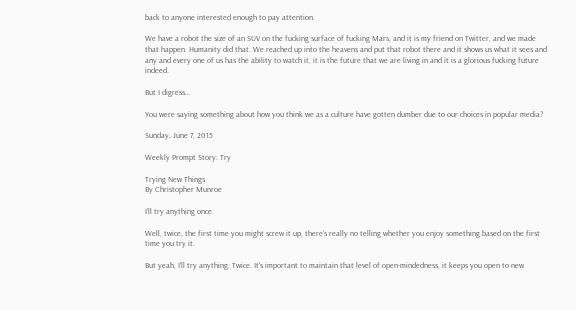back to anyone interested enough to pay attention.

We have a robot the size of an SUV on the fucking surface of fucking Mars, and it is my friend on Twitter, and we made that happen. Humanity did that. We reached up into the heavens and put that robot there and it shows us what it sees and any and every one of us has the ability to watch it, it is the future that we are living in and it is a glorious fucking future indeed.

But I digress…

You were saying something about how you think we as a culture have gotten dumber due to our choices in popular media?

Sunday, June 7, 2015

Weekly Prompt Story: Try

Trying New Things
By Christopher Munroe

I’ll try anything once.

Well, twice, the first time you might screw it up, there’s really no telling whether you enjoy something based on the first time you try it.

But yeah, I’ll try anything. Twice. It’s important to maintain that level of open-mindedness, it keeps you open to new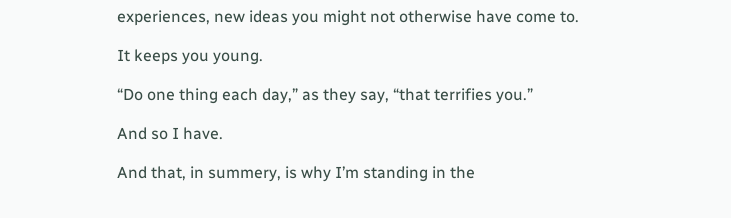experiences, new ideas you might not otherwise have come to.

It keeps you young.

“Do one thing each day,” as they say, “that terrifies you.”

And so I have.

And that, in summery, is why I’m standing in the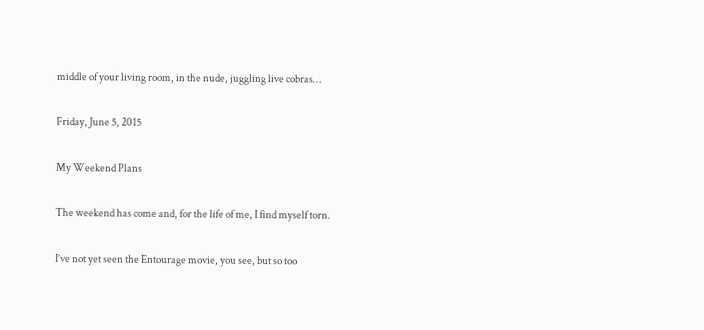middle of your living room, in the nude, juggling live cobras…

Friday, June 5, 2015

My Weekend Plans

The weekend has come and, for the life of me, I find myself torn.

I’ve not yet seen the Entourage movie, you see, but so too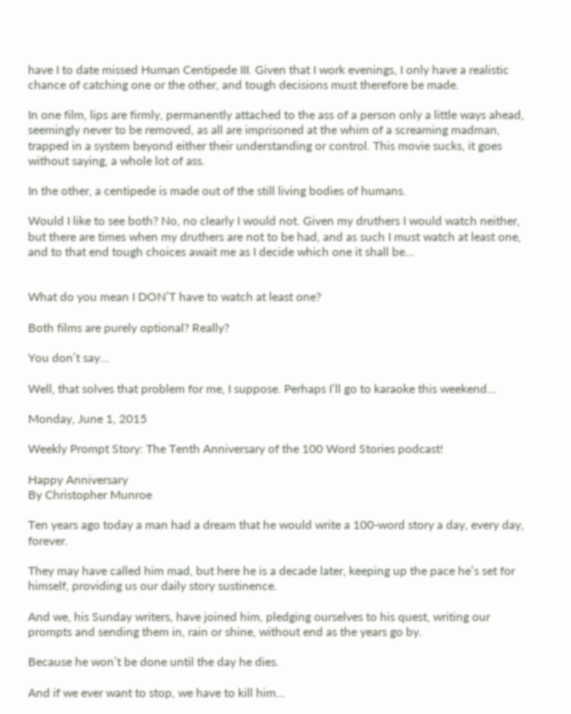have I to date missed Human Centipede III. Given that I work evenings, I only have a realistic chance of catching one or the other, and tough decisions must therefore be made.

In one film, lips are firmly, permanently attached to the ass of a person only a little ways ahead, seemingly never to be removed, as all are imprisoned at the whim of a screaming madman, trapped in a system beyond either their understanding or control. This movie sucks, it goes without saying, a whole lot of ass.

In the other, a centipede is made out of the still living bodies of humans.

Would I like to see both? No, no clearly I would not. Given my druthers I would watch neither, but there are times when my druthers are not to be had, and as such I must watch at least one, and to that end tough choices await me as I decide which one it shall be…


What do you mean I DON’T have to watch at least one?

Both films are purely optional? Really?

You don’t say…

Well, that solves that problem for me, I suppose. Perhaps I’ll go to karaoke this weekend…

Monday, June 1, 2015

Weekly Prompt Story: The Tenth Anniversary of the 100 Word Stories podcast!

Happy Anniversary
By Christopher Munroe

Ten years ago today a man had a dream that he would write a 100-word story a day, every day, forever.

They may have called him mad, but here he is a decade later, keeping up the pace he’s set for himself, providing us our daily story sustinence.

And we, his Sunday writers, have joined him, pledging ourselves to his quest, writing our prompts and sending them in, rain or shine, without end as the years go by.

Because he won’t be done until the day he dies.

And if we ever want to stop, we have to kill him…